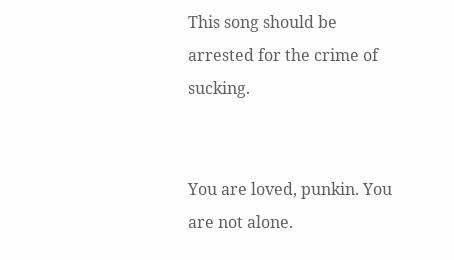This song should be arrested for the crime of sucking.


You are loved, punkin. You are not alone.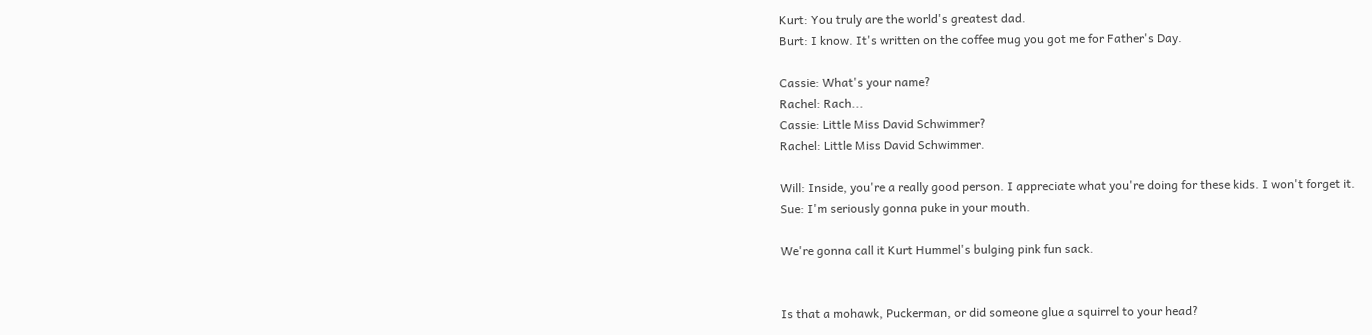Kurt: You truly are the world's greatest dad.
Burt: I know. It's written on the coffee mug you got me for Father's Day.

Cassie: What's your name?
Rachel: Rach...
Cassie: Little Miss David Schwimmer?
Rachel: Little Miss David Schwimmer.

Will: Inside, you're a really good person. I appreciate what you're doing for these kids. I won't forget it.
Sue: I'm seriously gonna puke in your mouth.

We're gonna call it Kurt Hummel's bulging pink fun sack.


Is that a mohawk, Puckerman, or did someone glue a squirrel to your head?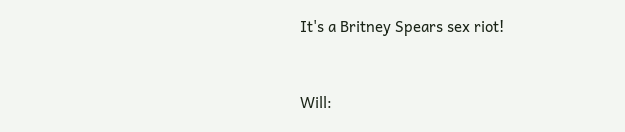It's a Britney Spears sex riot!


Will: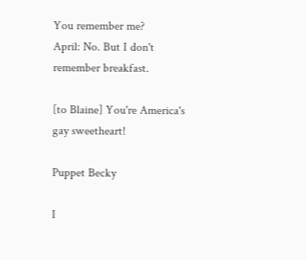You remember me?
April: No. But I don't remember breakfast.

[to Blaine] You're America's gay sweetheart!

Puppet Becky

I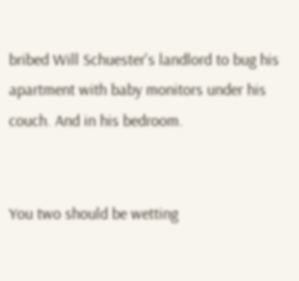bribed Will Schuester's landlord to bug his apartment with baby monitors under his couch. And in his bedroom.


You two should be wetting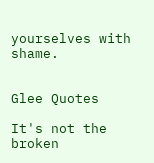yourselves with shame.


Glee Quotes

It's not the broken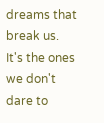dreams that break us. It's the ones we don't dare to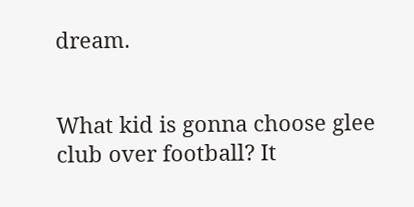dream.


What kid is gonna choose glee club over football? It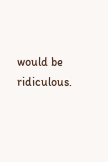would be ridiculous.